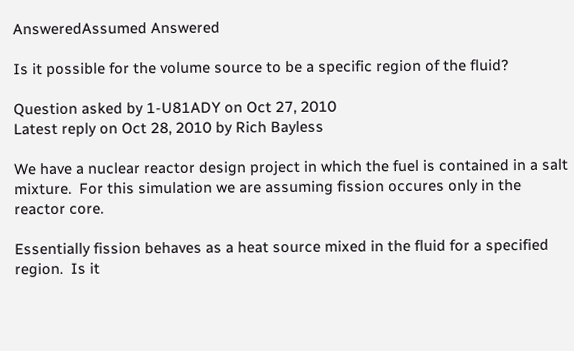AnsweredAssumed Answered

Is it possible for the volume source to be a specific region of the fluid?

Question asked by 1-U81ADY on Oct 27, 2010
Latest reply on Oct 28, 2010 by Rich Bayless

We have a nuclear reactor design project in which the fuel is contained in a salt mixture.  For this simulation we are assuming fission occures only in the reactor core.

Essentially fission behaves as a heat source mixed in the fluid for a specified region.  Is it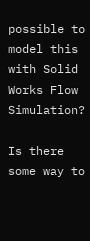possible to model this with Solid Works Flow Simulation?

Is there some way to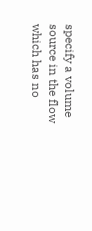specify a volume source in the flow which has no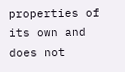properties of its own and does not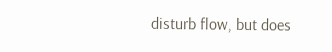disturb flow, but does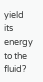yield its energy to the fluid?